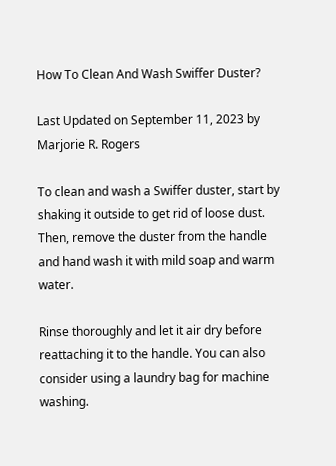How To Clean And Wash Swiffer Duster?

Last Updated on September 11, 2023 by Marjorie R. Rogers

To clean and wash a Swiffer duster, start by shaking it outside to get rid of loose dust. Then, remove the duster from the handle and hand wash it with mild soap and warm water.

Rinse thoroughly and let it air dry before reattaching it to the handle. You can also consider using a laundry bag for machine washing.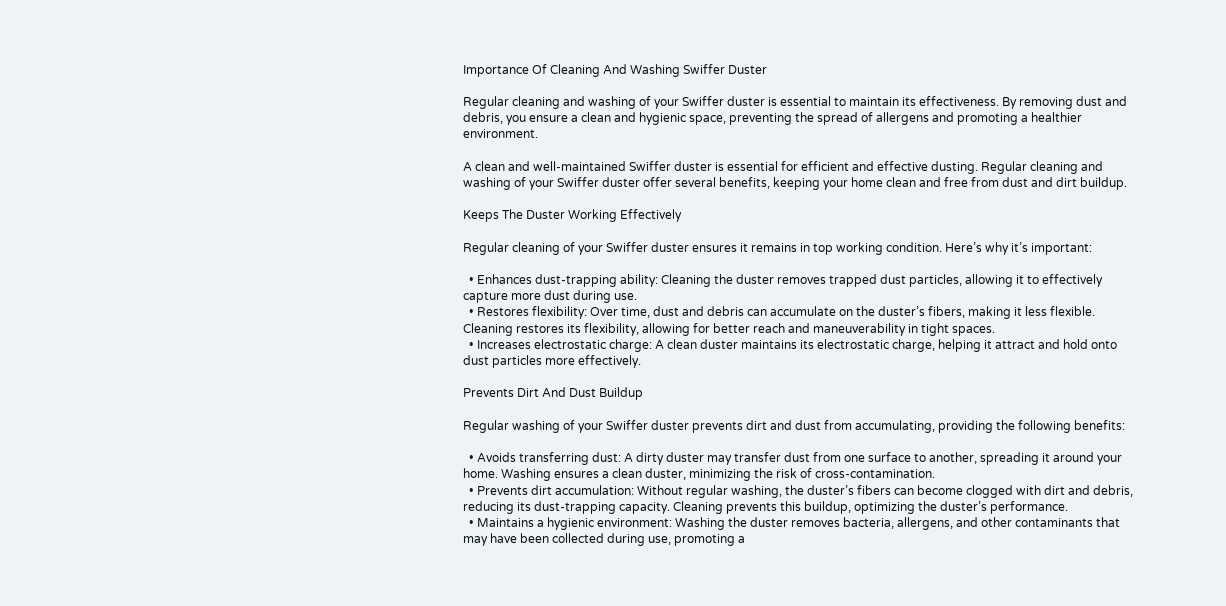Importance Of Cleaning And Washing Swiffer Duster

Regular cleaning and washing of your Swiffer duster is essential to maintain its effectiveness. By removing dust and debris, you ensure a clean and hygienic space, preventing the spread of allergens and promoting a healthier environment.

A clean and well-maintained Swiffer duster is essential for efficient and effective dusting. Regular cleaning and washing of your Swiffer duster offer several benefits, keeping your home clean and free from dust and dirt buildup.

Keeps The Duster Working Effectively

Regular cleaning of your Swiffer duster ensures it remains in top working condition. Here’s why it’s important:

  • Enhances dust-trapping ability: Cleaning the duster removes trapped dust particles, allowing it to effectively capture more dust during use.
  • Restores flexibility: Over time, dust and debris can accumulate on the duster’s fibers, making it less flexible. Cleaning restores its flexibility, allowing for better reach and maneuverability in tight spaces.
  • Increases electrostatic charge: A clean duster maintains its electrostatic charge, helping it attract and hold onto dust particles more effectively.

Prevents Dirt And Dust Buildup

Regular washing of your Swiffer duster prevents dirt and dust from accumulating, providing the following benefits:

  • Avoids transferring dust: A dirty duster may transfer dust from one surface to another, spreading it around your home. Washing ensures a clean duster, minimizing the risk of cross-contamination.
  • Prevents dirt accumulation: Without regular washing, the duster’s fibers can become clogged with dirt and debris, reducing its dust-trapping capacity. Cleaning prevents this buildup, optimizing the duster’s performance.
  • Maintains a hygienic environment: Washing the duster removes bacteria, allergens, and other contaminants that may have been collected during use, promoting a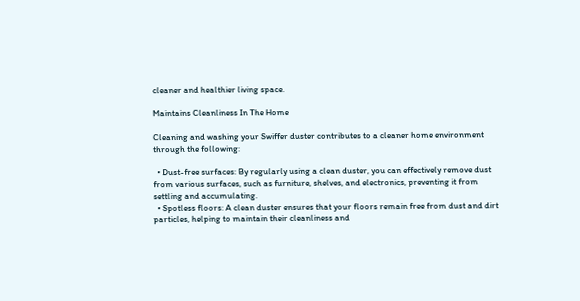cleaner and healthier living space.

Maintains Cleanliness In The Home

Cleaning and washing your Swiffer duster contributes to a cleaner home environment through the following:

  • Dust-free surfaces: By regularly using a clean duster, you can effectively remove dust from various surfaces, such as furniture, shelves, and electronics, preventing it from settling and accumulating.
  • Spotless floors: A clean duster ensures that your floors remain free from dust and dirt particles, helping to maintain their cleanliness and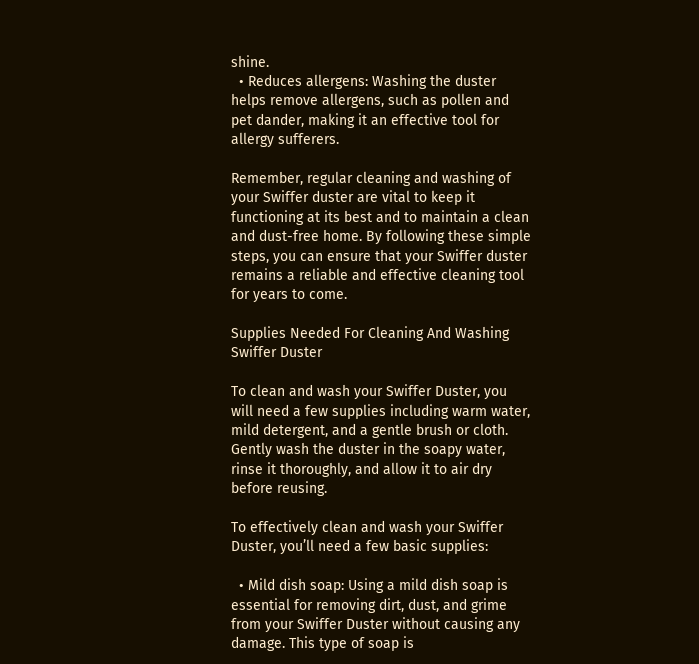shine.
  • Reduces allergens: Washing the duster helps remove allergens, such as pollen and pet dander, making it an effective tool for allergy sufferers.

Remember, regular cleaning and washing of your Swiffer duster are vital to keep it functioning at its best and to maintain a clean and dust-free home. By following these simple steps, you can ensure that your Swiffer duster remains a reliable and effective cleaning tool for years to come.

Supplies Needed For Cleaning And Washing Swiffer Duster

To clean and wash your Swiffer Duster, you will need a few supplies including warm water, mild detergent, and a gentle brush or cloth. Gently wash the duster in the soapy water, rinse it thoroughly, and allow it to air dry before reusing.

To effectively clean and wash your Swiffer Duster, you’ll need a few basic supplies:

  • Mild dish soap: Using a mild dish soap is essential for removing dirt, dust, and grime from your Swiffer Duster without causing any damage. This type of soap is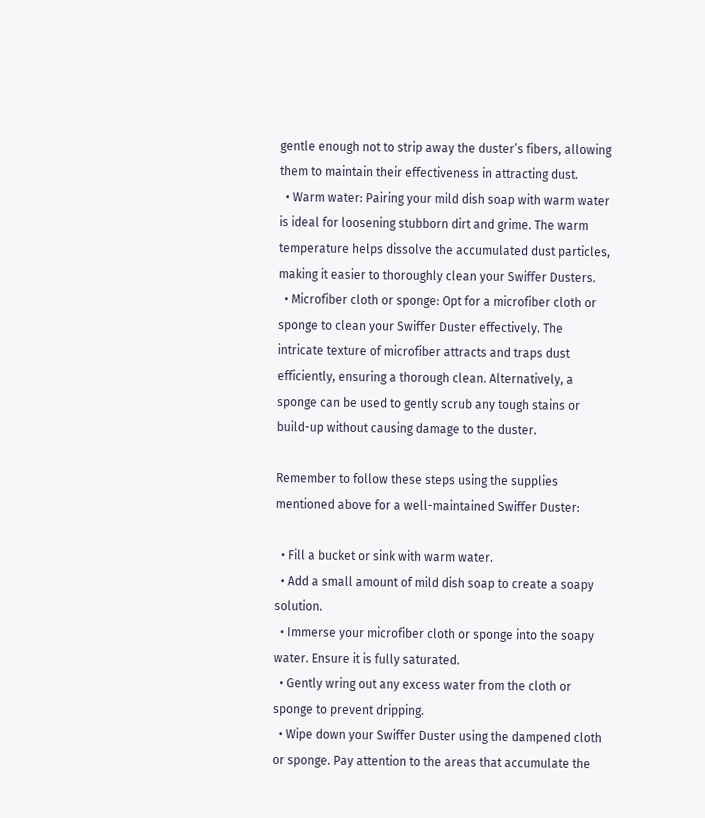gentle enough not to strip away the duster’s fibers, allowing them to maintain their effectiveness in attracting dust.
  • Warm water: Pairing your mild dish soap with warm water is ideal for loosening stubborn dirt and grime. The warm temperature helps dissolve the accumulated dust particles, making it easier to thoroughly clean your Swiffer Dusters.
  • Microfiber cloth or sponge: Opt for a microfiber cloth or sponge to clean your Swiffer Duster effectively. The intricate texture of microfiber attracts and traps dust efficiently, ensuring a thorough clean. Alternatively, a sponge can be used to gently scrub any tough stains or build-up without causing damage to the duster.

Remember to follow these steps using the supplies mentioned above for a well-maintained Swiffer Duster:

  • Fill a bucket or sink with warm water.
  • Add a small amount of mild dish soap to create a soapy solution.
  • Immerse your microfiber cloth or sponge into the soapy water. Ensure it is fully saturated.
  • Gently wring out any excess water from the cloth or sponge to prevent dripping.
  • Wipe down your Swiffer Duster using the dampened cloth or sponge. Pay attention to the areas that accumulate the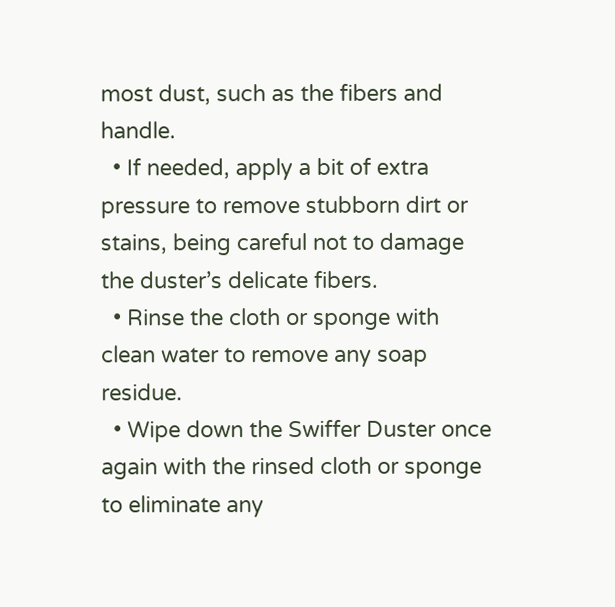most dust, such as the fibers and handle.
  • If needed, apply a bit of extra pressure to remove stubborn dirt or stains, being careful not to damage the duster’s delicate fibers.
  • Rinse the cloth or sponge with clean water to remove any soap residue.
  • Wipe down the Swiffer Duster once again with the rinsed cloth or sponge to eliminate any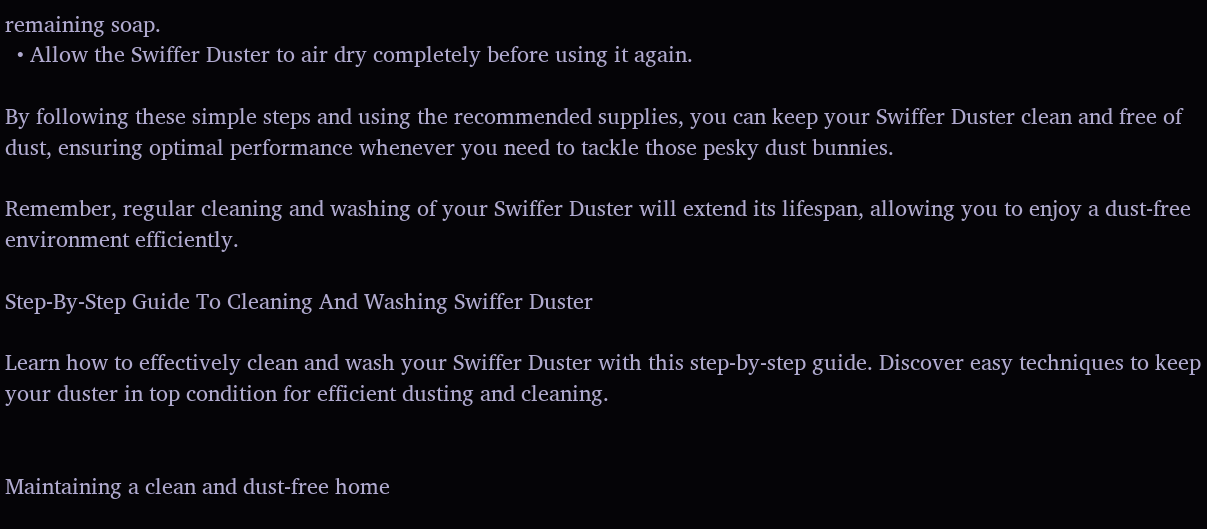remaining soap.
  • Allow the Swiffer Duster to air dry completely before using it again.

By following these simple steps and using the recommended supplies, you can keep your Swiffer Duster clean and free of dust, ensuring optimal performance whenever you need to tackle those pesky dust bunnies.

Remember, regular cleaning and washing of your Swiffer Duster will extend its lifespan, allowing you to enjoy a dust-free environment efficiently.

Step-By-Step Guide To Cleaning And Washing Swiffer Duster

Learn how to effectively clean and wash your Swiffer Duster with this step-by-step guide. Discover easy techniques to keep your duster in top condition for efficient dusting and cleaning.


Maintaining a clean and dust-free home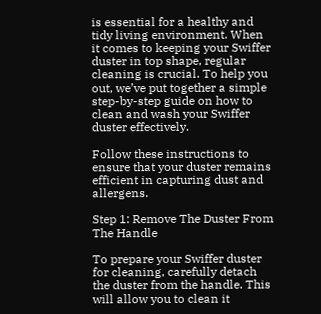is essential for a healthy and tidy living environment. When it comes to keeping your Swiffer duster in top shape, regular cleaning is crucial. To help you out, we’ve put together a simple step-by-step guide on how to clean and wash your Swiffer duster effectively.

Follow these instructions to ensure that your duster remains efficient in capturing dust and allergens.

Step 1: Remove The Duster From The Handle

To prepare your Swiffer duster for cleaning, carefully detach the duster from the handle. This will allow you to clean it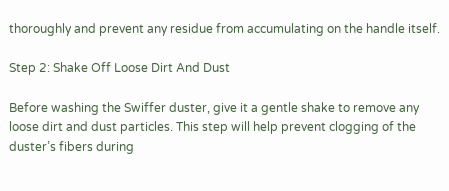thoroughly and prevent any residue from accumulating on the handle itself.

Step 2: Shake Off Loose Dirt And Dust

Before washing the Swiffer duster, give it a gentle shake to remove any loose dirt and dust particles. This step will help prevent clogging of the duster’s fibers during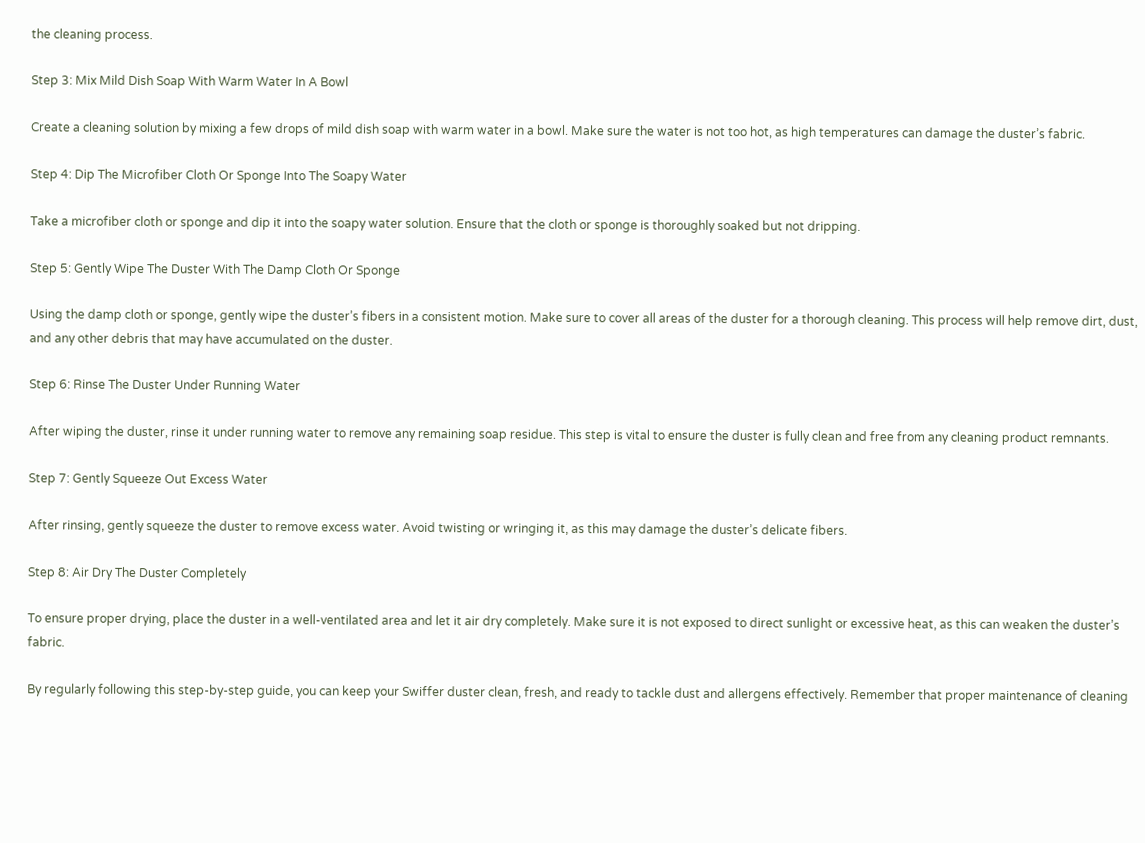the cleaning process.

Step 3: Mix Mild Dish Soap With Warm Water In A Bowl

Create a cleaning solution by mixing a few drops of mild dish soap with warm water in a bowl. Make sure the water is not too hot, as high temperatures can damage the duster’s fabric.

Step 4: Dip The Microfiber Cloth Or Sponge Into The Soapy Water

Take a microfiber cloth or sponge and dip it into the soapy water solution. Ensure that the cloth or sponge is thoroughly soaked but not dripping.

Step 5: Gently Wipe The Duster With The Damp Cloth Or Sponge

Using the damp cloth or sponge, gently wipe the duster’s fibers in a consistent motion. Make sure to cover all areas of the duster for a thorough cleaning. This process will help remove dirt, dust, and any other debris that may have accumulated on the duster.

Step 6: Rinse The Duster Under Running Water

After wiping the duster, rinse it under running water to remove any remaining soap residue. This step is vital to ensure the duster is fully clean and free from any cleaning product remnants.

Step 7: Gently Squeeze Out Excess Water

After rinsing, gently squeeze the duster to remove excess water. Avoid twisting or wringing it, as this may damage the duster’s delicate fibers.

Step 8: Air Dry The Duster Completely

To ensure proper drying, place the duster in a well-ventilated area and let it air dry completely. Make sure it is not exposed to direct sunlight or excessive heat, as this can weaken the duster’s fabric.

By regularly following this step-by-step guide, you can keep your Swiffer duster clean, fresh, and ready to tackle dust and allergens effectively. Remember that proper maintenance of cleaning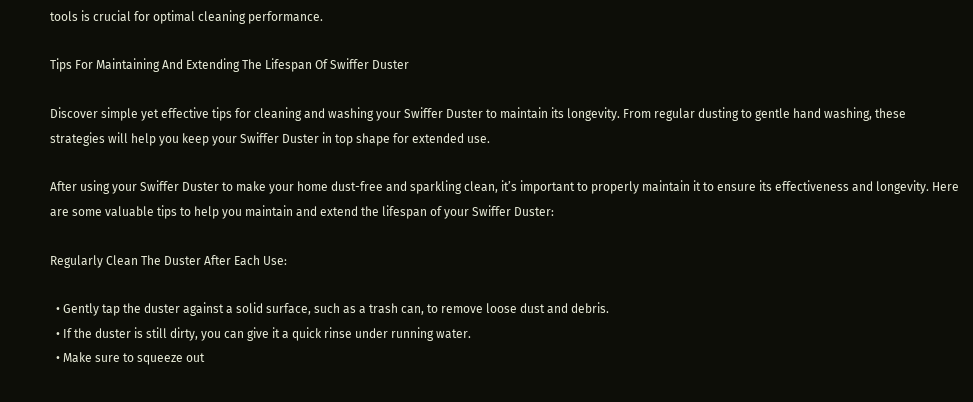tools is crucial for optimal cleaning performance.

Tips For Maintaining And Extending The Lifespan Of Swiffer Duster

Discover simple yet effective tips for cleaning and washing your Swiffer Duster to maintain its longevity. From regular dusting to gentle hand washing, these strategies will help you keep your Swiffer Duster in top shape for extended use.

After using your Swiffer Duster to make your home dust-free and sparkling clean, it’s important to properly maintain it to ensure its effectiveness and longevity. Here are some valuable tips to help you maintain and extend the lifespan of your Swiffer Duster:

Regularly Clean The Duster After Each Use:

  • Gently tap the duster against a solid surface, such as a trash can, to remove loose dust and debris.
  • If the duster is still dirty, you can give it a quick rinse under running water.
  • Make sure to squeeze out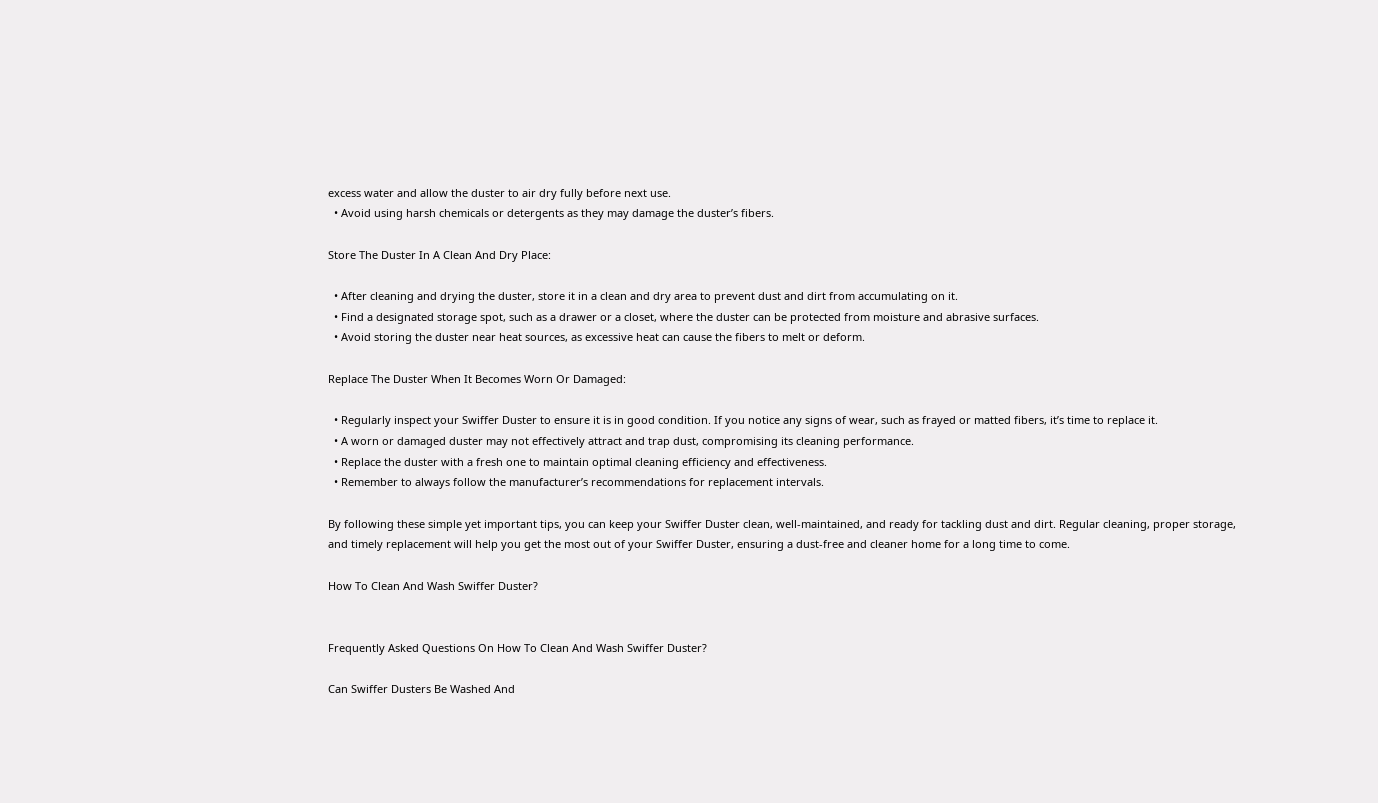excess water and allow the duster to air dry fully before next use.
  • Avoid using harsh chemicals or detergents as they may damage the duster’s fibers.

Store The Duster In A Clean And Dry Place:

  • After cleaning and drying the duster, store it in a clean and dry area to prevent dust and dirt from accumulating on it.
  • Find a designated storage spot, such as a drawer or a closet, where the duster can be protected from moisture and abrasive surfaces.
  • Avoid storing the duster near heat sources, as excessive heat can cause the fibers to melt or deform.

Replace The Duster When It Becomes Worn Or Damaged:

  • Regularly inspect your Swiffer Duster to ensure it is in good condition. If you notice any signs of wear, such as frayed or matted fibers, it’s time to replace it.
  • A worn or damaged duster may not effectively attract and trap dust, compromising its cleaning performance.
  • Replace the duster with a fresh one to maintain optimal cleaning efficiency and effectiveness.
  • Remember to always follow the manufacturer’s recommendations for replacement intervals.

By following these simple yet important tips, you can keep your Swiffer Duster clean, well-maintained, and ready for tackling dust and dirt. Regular cleaning, proper storage, and timely replacement will help you get the most out of your Swiffer Duster, ensuring a dust-free and cleaner home for a long time to come.

How To Clean And Wash Swiffer Duster?


Frequently Asked Questions On How To Clean And Wash Swiffer Duster?

Can Swiffer Dusters Be Washed And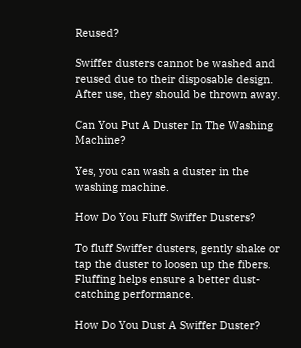Reused?

Swiffer dusters cannot be washed and reused due to their disposable design. After use, they should be thrown away.

Can You Put A Duster In The Washing Machine?

Yes, you can wash a duster in the washing machine.

How Do You Fluff Swiffer Dusters?

To fluff Swiffer dusters, gently shake or tap the duster to loosen up the fibers. Fluffing helps ensure a better dust-catching performance.

How Do You Dust A Swiffer Duster?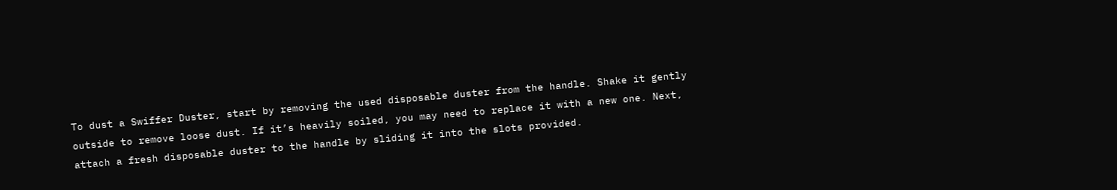To dust a Swiffer Duster, start by removing the used disposable duster from the handle. Shake it gently outside to remove loose dust. If it’s heavily soiled, you may need to replace it with a new one. Next, attach a fresh disposable duster to the handle by sliding it into the slots provided.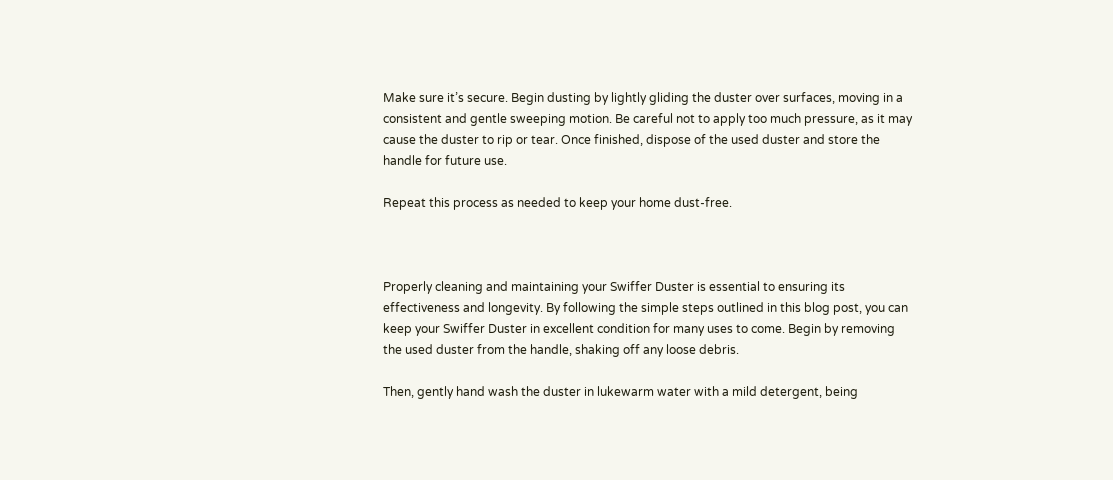Make sure it’s secure. Begin dusting by lightly gliding the duster over surfaces, moving in a consistent and gentle sweeping motion. Be careful not to apply too much pressure, as it may cause the duster to rip or tear. Once finished, dispose of the used duster and store the handle for future use.

Repeat this process as needed to keep your home dust-free.



Properly cleaning and maintaining your Swiffer Duster is essential to ensuring its effectiveness and longevity. By following the simple steps outlined in this blog post, you can keep your Swiffer Duster in excellent condition for many uses to come. Begin by removing the used duster from the handle, shaking off any loose debris.

Then, gently hand wash the duster in lukewarm water with a mild detergent, being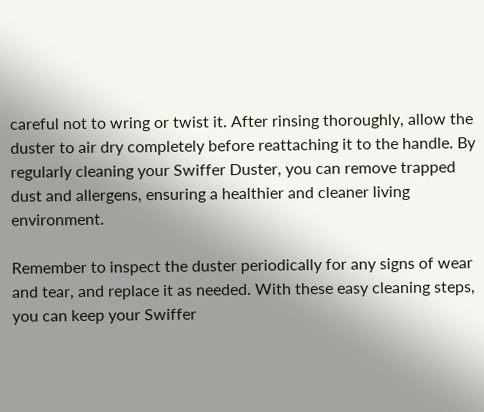careful not to wring or twist it. After rinsing thoroughly, allow the duster to air dry completely before reattaching it to the handle. By regularly cleaning your Swiffer Duster, you can remove trapped dust and allergens, ensuring a healthier and cleaner living environment.

Remember to inspect the duster periodically for any signs of wear and tear, and replace it as needed. With these easy cleaning steps, you can keep your Swiffer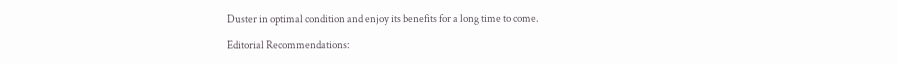Duster in optimal condition and enjoy its benefits for a long time to come.

Editorial Recommendations: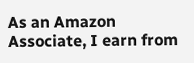As an Amazon Associate, I earn from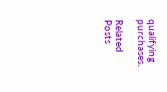qualifying purchases.

Related Posts